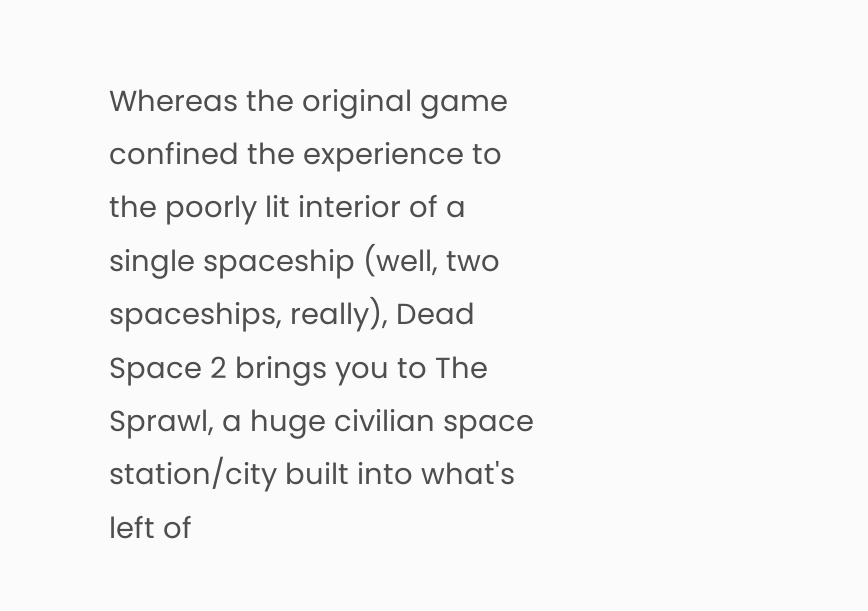Whereas the original game confined the experience to the poorly lit interior of a single spaceship (well, two spaceships, really), Dead Space 2 brings you to The Sprawl, a huge civilian space station/city built into what's left of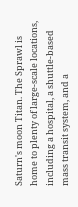Saturn's moon Titan. The Sprawl is home to plenty of large-scale locations, including a hospital, a shuttle-based mass transit system, and a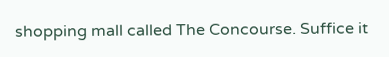shopping mall called The Concourse. Suffice it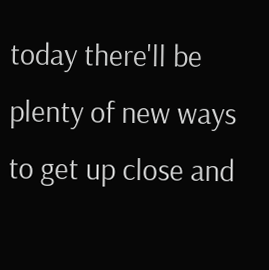today there'll be plenty of new ways to get up close and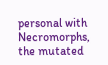personal with Necromorphs, the mutated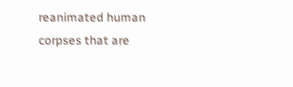reanimated human corpses that are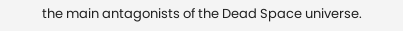the main antagonists of the Dead Space universe.